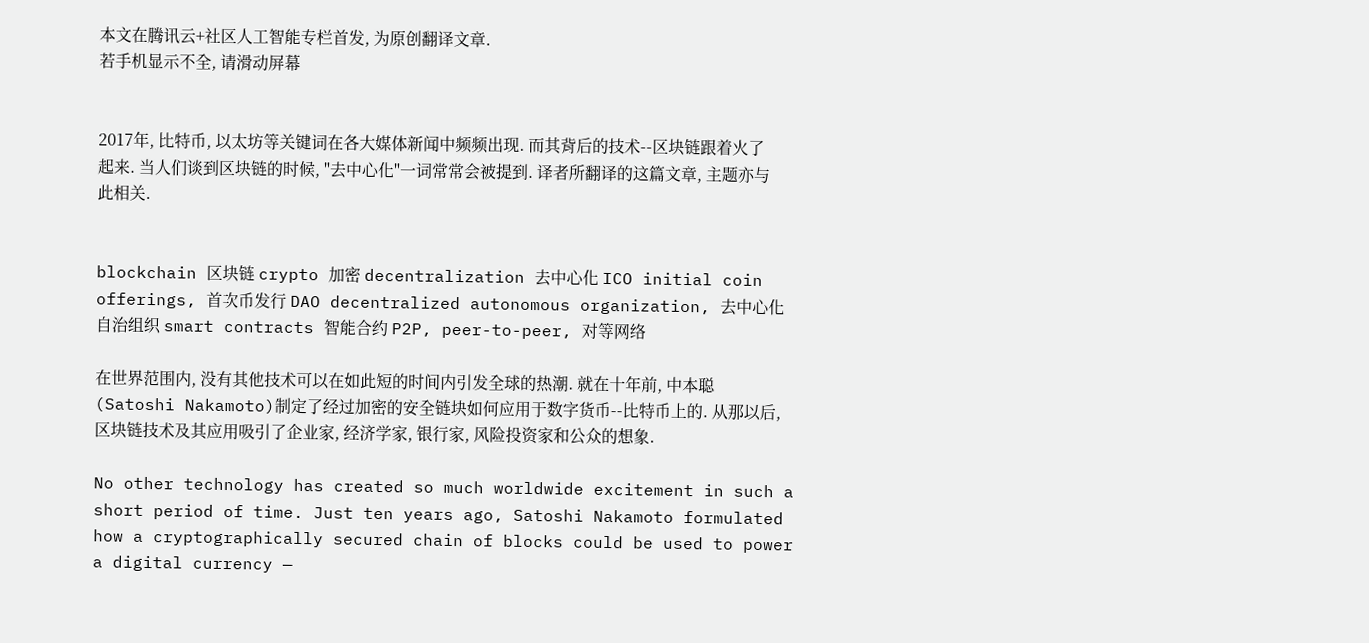本文在腾讯云+社区人工智能专栏首发, 为原创翻译文章.
若手机显示不全, 请滑动屏幕


2017年, 比特币, 以太坊等关键词在各大媒体新闻中频频出现. 而其背后的技术--区块链跟着火了起来. 当人们谈到区块链的时候, "去中心化"一词常常会被提到. 译者所翻译的这篇文章, 主题亦与此相关.


blockchain 区块链 crypto 加密 decentralization 去中心化 ICO initial coin offerings, 首次币发行 DAO decentralized autonomous organization, 去中心化自治组织 smart contracts 智能合约 P2P, peer-to-peer, 对等网络

在世界范围内, 没有其他技术可以在如此短的时间内引发全球的热潮. 就在十年前, 中本聪(Satoshi Nakamoto)制定了经过加密的安全链块如何应用于数字货币--比特币上的. 从那以后, 区块链技术及其应用吸引了企业家, 经济学家, 银行家, 风险投资家和公众的想象.

No other technology has created so much worldwide excitement in such a short period of time. Just ten years ago, Satoshi Nakamoto formulated how a cryptographically secured chain of blocks could be used to power a digital currency —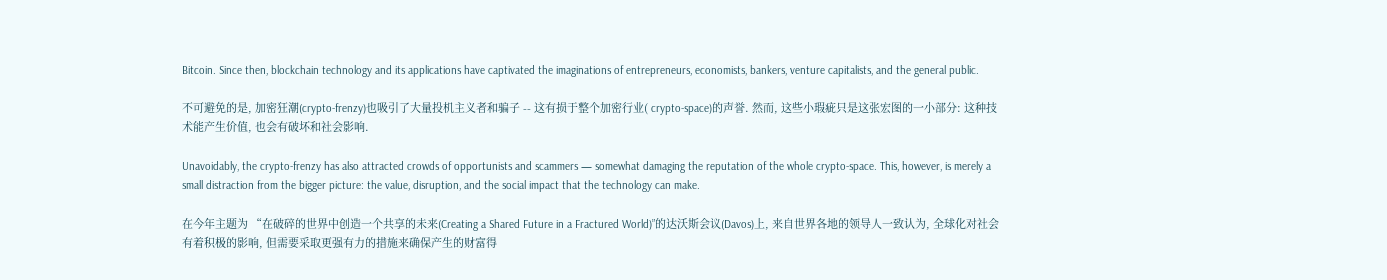Bitcoin. Since then, blockchain technology and its applications have captivated the imaginations of entrepreneurs, economists, bankers, venture capitalists, and the general public.

不可避免的是, 加密狂潮(crypto-frenzy)也吸引了大量投机主义者和骗子 -- 这有损于整个加密行业( crypto-space)的声誉. 然而, 这些小瑕疵只是这张宏图的一小部分: 这种技术能产生价值, 也会有破坏和社会影响.

Unavoidably, the crypto-frenzy has also attracted crowds of opportunists and scammers — somewhat damaging the reputation of the whole crypto-space. This, however, is merely a small distraction from the bigger picture: the value, disruption, and the social impact that the technology can make.

在今年主题为 “在破碎的世界中创造一个共享的未来(Creating a Shared Future in a Fractured World)”的达沃斯会议(Davos)上, 来自世界各地的领导人一致认为, 全球化对社会有着积极的影响, 但需要采取更强有力的措施来确保产生的财富得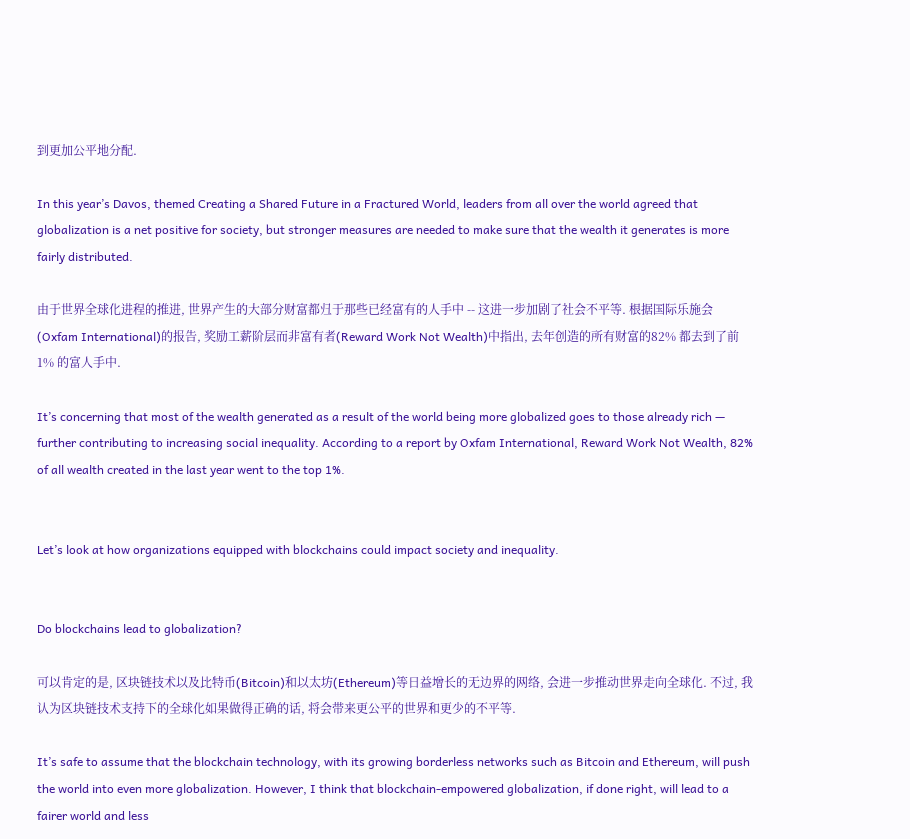到更加公平地分配.

In this year’s Davos, themed Creating a Shared Future in a Fractured World, leaders from all over the world agreed that globalization is a net positive for society, but stronger measures are needed to make sure that the wealth it generates is more fairly distributed.

由于世界全球化进程的推进, 世界产生的大部分财富都归于那些已经富有的人手中 -- 这进一步加剧了社会不平等. 根据国际乐施会(Oxfam International)的报告, 奖励工薪阶层而非富有者(Reward Work Not Wealth)中指出, 去年创造的所有财富的82% 都去到了前1% 的富人手中.

It’s concerning that most of the wealth generated as a result of the world being more globalized goes to those already rich — further contributing to increasing social inequality. According to a report by Oxfam International, Reward Work Not Wealth, 82% of all wealth created in the last year went to the top 1%.


Let’s look at how organizations equipped with blockchains could impact society and inequality.


Do blockchains lead to globalization?

可以肯定的是, 区块链技术以及比特币(Bitcoin)和以太坊(Ethereum)等日益增长的无边界的网络, 会进一步推动世界走向全球化. 不过, 我认为区块链技术支持下的全球化如果做得正确的话, 将会带来更公平的世界和更少的不平等.

It’s safe to assume that the blockchain technology, with its growing borderless networks such as Bitcoin and Ethereum, will push the world into even more globalization. However, I think that blockchain-empowered globalization, if done right, will lead to a fairer world and less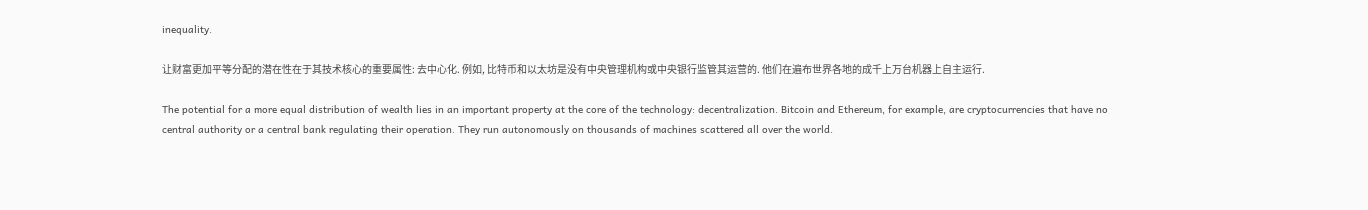inequality.

让财富更加平等分配的潜在性在于其技术核心的重要属性: 去中心化. 例如, 比特币和以太坊是没有中央管理机构或中央银行监管其运营的. 他们在遍布世界各地的成千上万台机器上自主运行.

The potential for a more equal distribution of wealth lies in an important property at the core of the technology: decentralization. Bitcoin and Ethereum, for example, are cryptocurrencies that have no central authority or a central bank regulating their operation. They run autonomously on thousands of machines scattered all over the world.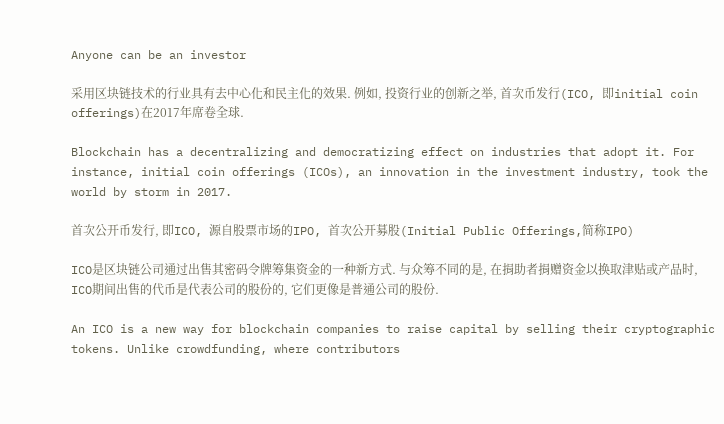Anyone can be an investor

采用区块链技术的行业具有去中心化和民主化的效果. 例如, 投资行业的创新之举, 首次币发行(ICO, 即initial coin offerings)在2017年席卷全球.

Blockchain has a decentralizing and democratizing effect on industries that adopt it. For instance, initial coin offerings (ICOs), an innovation in the investment industry, took the world by storm in 2017.

首次公开币发行, 即ICO, 源自股票市场的IPO, 首次公开募股(Initial Public Offerings,简称IPO)

ICO是区块链公司通过出售其密码令牌筹集资金的一种新方式. 与众筹不同的是, 在捐助者捐赠资金以换取津贴或产品时, ICO期间出售的代币是代表公司的股份的, 它们更像是普通公司的股份.

An ICO is a new way for blockchain companies to raise capital by selling their cryptographic tokens. Unlike crowdfunding, where contributors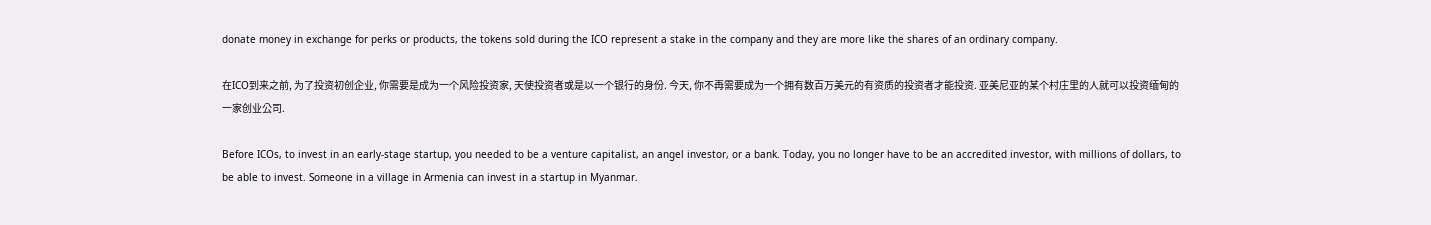donate money in exchange for perks or products, the tokens sold during the ICO represent a stake in the company and they are more like the shares of an ordinary company.

在ICO到来之前, 为了投资初创企业, 你需要是成为一个风险投资家, 天使投资者或是以一个银行的身份. 今天, 你不再需要成为一个拥有数百万美元的有资质的投资者才能投资. 亚美尼亚的某个村庄里的人就可以投资缅甸的一家创业公司.

Before ICOs, to invest in an early-stage startup, you needed to be a venture capitalist, an angel investor, or a bank. Today, you no longer have to be an accredited investor, with millions of dollars, to be able to invest. Someone in a village in Armenia can invest in a startup in Myanmar.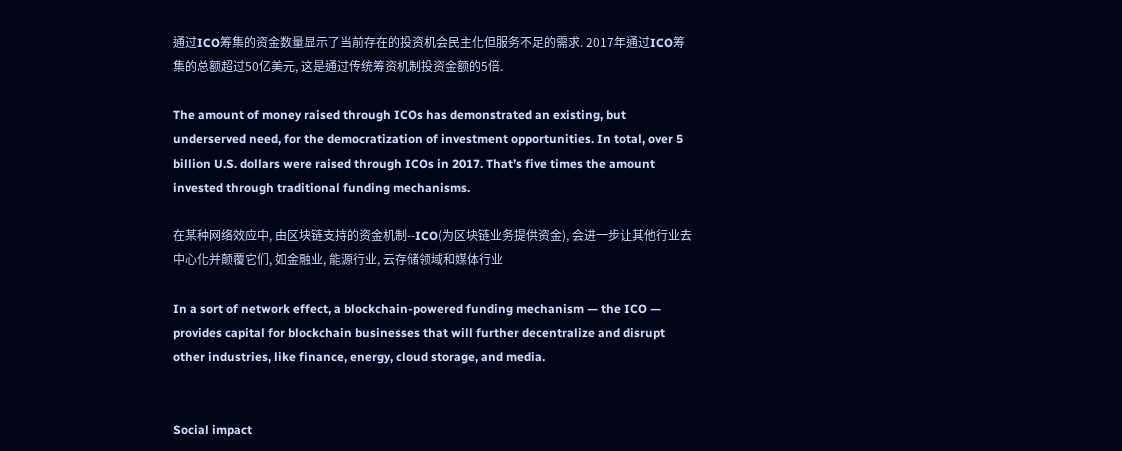通过ICO筹集的资金数量显示了当前存在的投资机会民主化但服务不足的需求. 2017年通过ICO筹集的总额超过50亿美元, 这是通过传统筹资机制投资金额的5倍.

The amount of money raised through ICOs has demonstrated an existing, but underserved need, for the democratization of investment opportunities. In total, over 5 billion U.S. dollars were raised through ICOs in 2017. That’s five times the amount invested through traditional funding mechanisms.

在某种网络效应中, 由区块链支持的资金机制--ICO(为区块链业务提供资金), 会进一步让其他行业去中心化并颠覆它们, 如金融业, 能源行业, 云存储领域和媒体行业

In a sort of network effect, a blockchain-powered funding mechanism — the ICO — provides capital for blockchain businesses that will further decentralize and disrupt other industries, like finance, energy, cloud storage, and media.


Social impact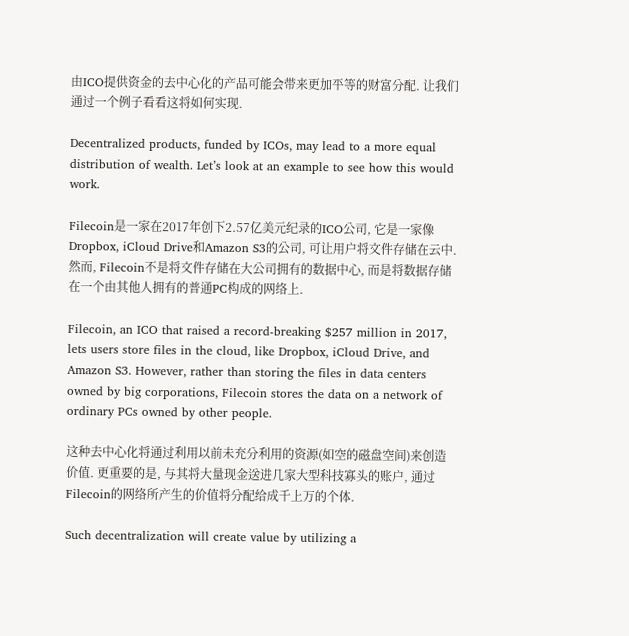由ICO提供资金的去中心化的产品可能会带来更加平等的财富分配. 让我们通过一个例子看看这将如何实现.

Decentralized products, funded by ICOs, may lead to a more equal distribution of wealth. Let’s look at an example to see how this would work.

Filecoin是一家在2017年创下2.57亿美元纪录的ICO公司, 它是一家像Dropbox, iCloud Drive和Amazon S3的公司, 可让用户将文件存储在云中. 然而, Filecoin不是将文件存储在大公司拥有的数据中心, 而是将数据存储在一个由其他人拥有的普通PC构成的网络上.

Filecoin, an ICO that raised a record-breaking $257 million in 2017, lets users store files in the cloud, like Dropbox, iCloud Drive, and Amazon S3. However, rather than storing the files in data centers owned by big corporations, Filecoin stores the data on a network of ordinary PCs owned by other people.

这种去中心化将通过利用以前未充分利用的资源(如空的磁盘空间)来创造价值. 更重要的是, 与其将大量现金送进几家大型科技寡头的账户, 通过Filecoin的网络所产生的价值将分配给成千上万的个体.

Such decentralization will create value by utilizing a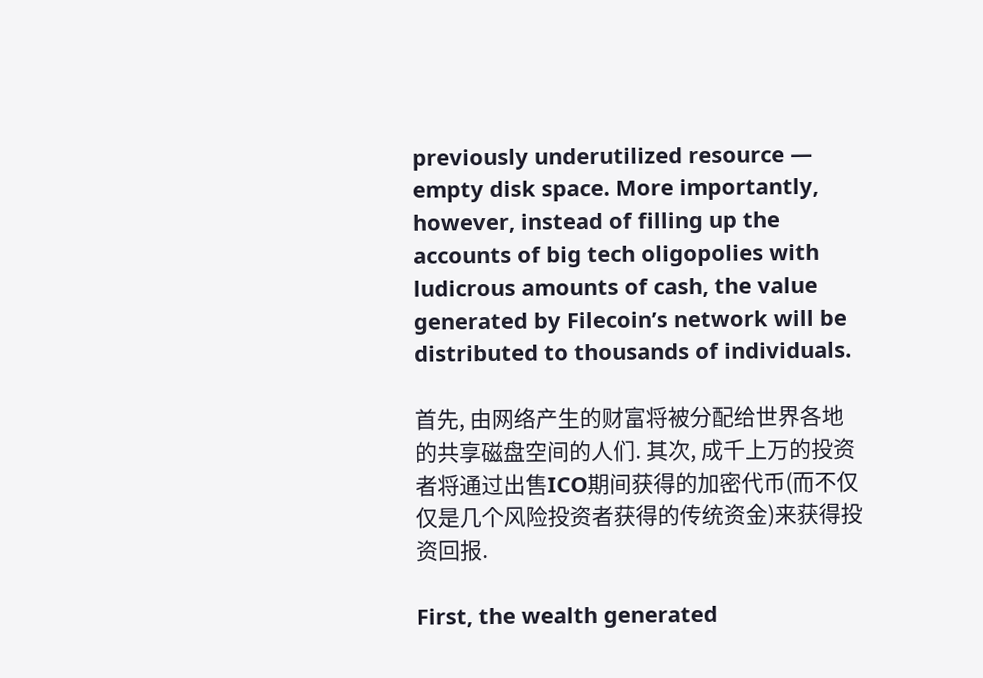previously underutilized resource — empty disk space. More importantly, however, instead of filling up the accounts of big tech oligopolies with ludicrous amounts of cash, the value generated by Filecoin’s network will be distributed to thousands of individuals.

首先, 由网络产生的财富将被分配给世界各地的共享磁盘空间的人们. 其次, 成千上万的投资者将通过出售ICO期间获得的加密代币(而不仅仅是几个风险投资者获得的传统资金)来获得投资回报.

First, the wealth generated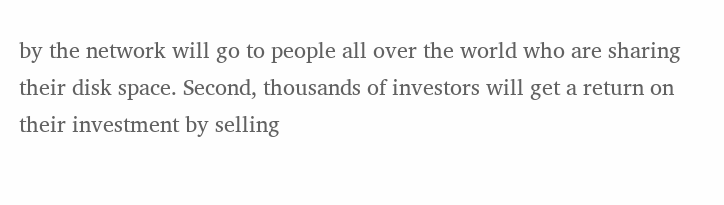by the network will go to people all over the world who are sharing their disk space. Second, thousands of investors will get a return on their investment by selling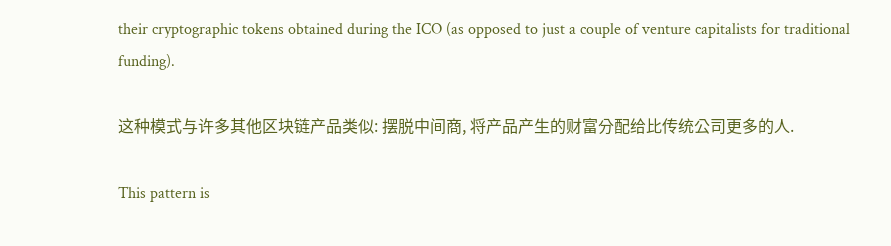their cryptographic tokens obtained during the ICO (as opposed to just a couple of venture capitalists for traditional funding).

这种模式与许多其他区块链产品类似: 摆脱中间商, 将产品产生的财富分配给比传统公司更多的人.

This pattern is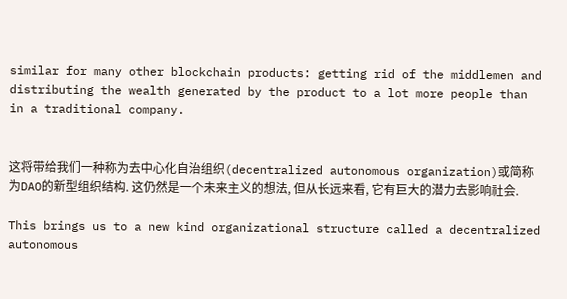similar for many other blockchain products: getting rid of the middlemen and distributing the wealth generated by the product to a lot more people than in a traditional company.


这将带给我们一种称为去中心化自治组织(decentralized autonomous organization)或简称为DAO的新型组织结构. 这仍然是一个未来主义的想法, 但从长远来看, 它有巨大的潜力去影响社会.

This brings us to a new kind organizational structure called a decentralized autonomous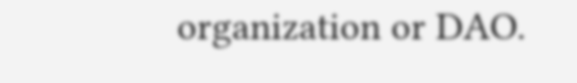organization or DAO.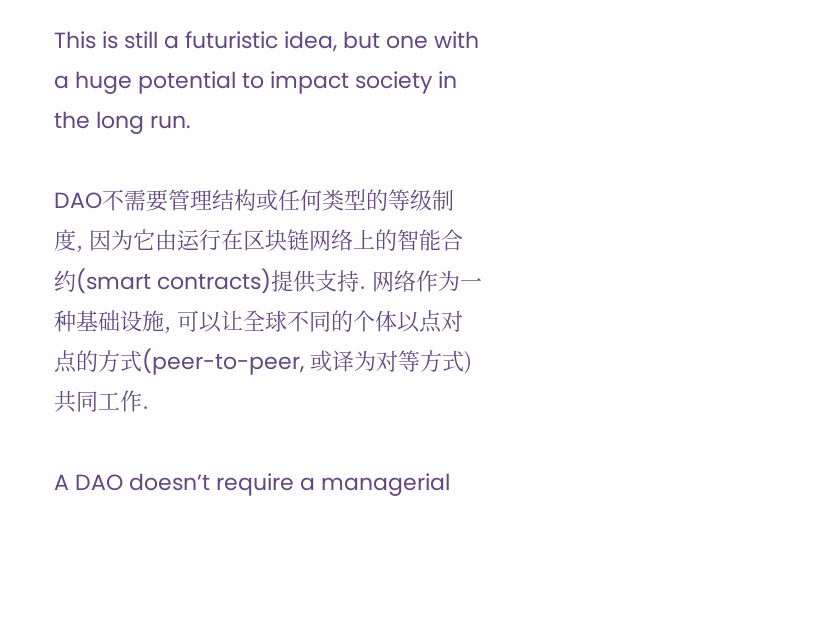This is still a futuristic idea, but one with a huge potential to impact society in the long run.

DAO不需要管理结构或任何类型的等级制度, 因为它由运行在区块链网络上的智能合约(smart contracts)提供支持. 网络作为一种基础设施, 可以让全球不同的个体以点对点的方式(peer-to-peer, 或译为对等方式)共同工作.

A DAO doesn’t require a managerial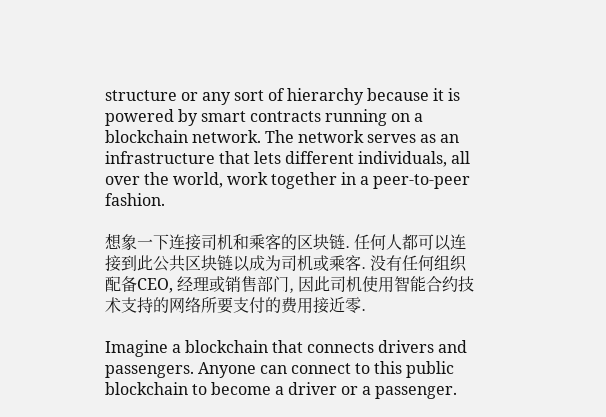structure or any sort of hierarchy because it is powered by smart contracts running on a blockchain network. The network serves as an infrastructure that lets different individuals, all over the world, work together in a peer-to-peer fashion.

想象一下连接司机和乘客的区块链. 任何人都可以连接到此公共区块链以成为司机或乘客. 没有任何组织配备CEO, 经理或销售部门, 因此司机使用智能合约技术支持的网络所要支付的费用接近零.

Imagine a blockchain that connects drivers and passengers. Anyone can connect to this public blockchain to become a driver or a passenger.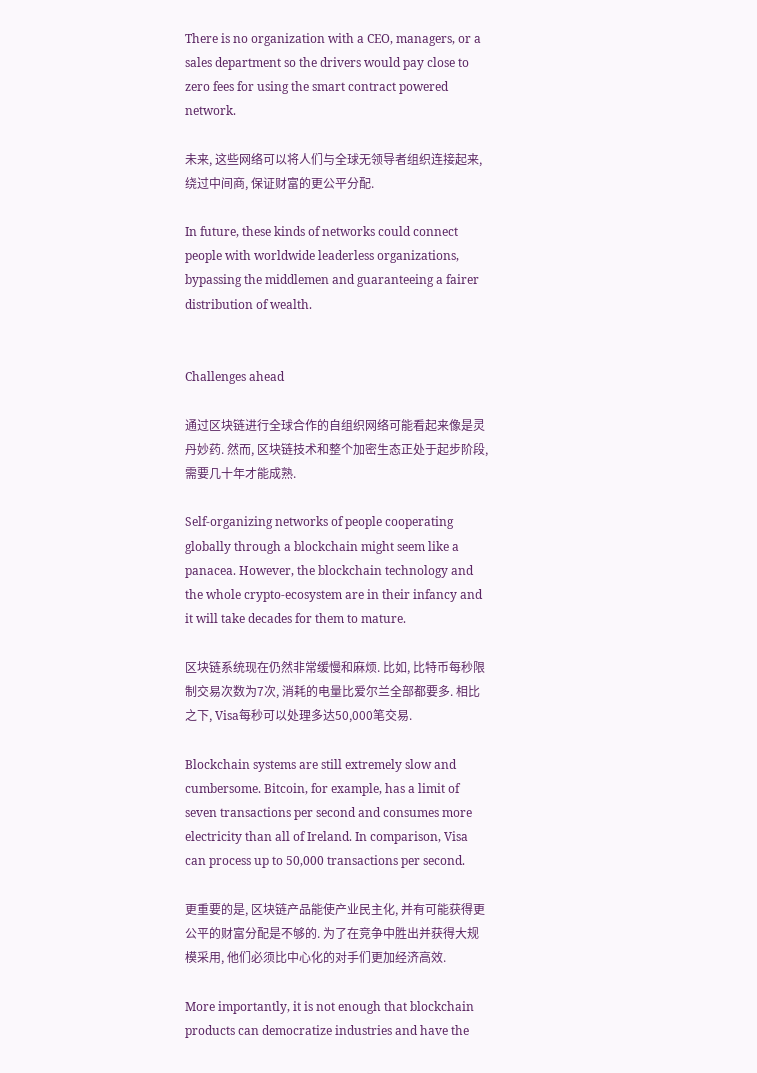There is no organization with a CEO, managers, or a sales department so the drivers would pay close to zero fees for using the smart contract powered network.

未来, 这些网络可以将人们与全球无领导者组织连接起来, 绕过中间商, 保证财富的更公平分配.

In future, these kinds of networks could connect people with worldwide leaderless organizations, bypassing the middlemen and guaranteeing a fairer distribution of wealth.


Challenges ahead

通过区块链进行全球合作的自组织网络可能看起来像是灵丹妙药. 然而, 区块链技术和整个加密生态正处于起步阶段, 需要几十年才能成熟.

Self-organizing networks of people cooperating globally through a blockchain might seem like a panacea. However, the blockchain technology and the whole crypto-ecosystem are in their infancy and it will take decades for them to mature.

区块链系统现在仍然非常缓慢和麻烦. 比如, 比特币每秒限制交易次数为7次, 消耗的电量比爱尔兰全部都要多. 相比之下, Visa每秒可以处理多达50,000笔交易.

Blockchain systems are still extremely slow and cumbersome. Bitcoin, for example, has a limit of seven transactions per second and consumes more electricity than all of Ireland. In comparison, Visa can process up to 50,000 transactions per second.

更重要的是, 区块链产品能使产业民主化, 并有可能获得更公平的财富分配是不够的. 为了在竞争中胜出并获得大规模采用, 他们必须比中心化的对手们更加经济高效.

More importantly, it is not enough that blockchain products can democratize industries and have the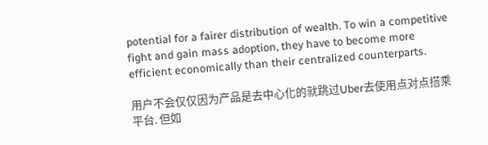potential for a fairer distribution of wealth. To win a competitive fight and gain mass adoption, they have to become more efficient economically than their centralized counterparts.

用户不会仅仅因为产品是去中心化的就跳过Uber去使用点对点搭乘平台. 但如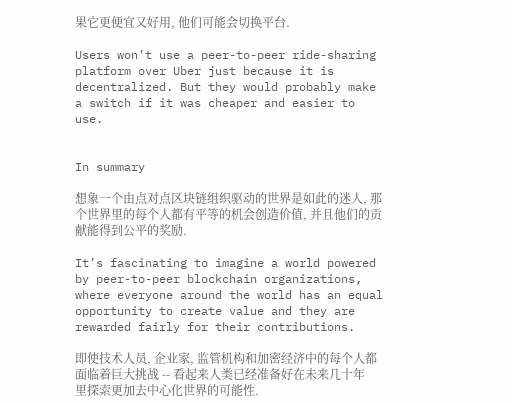果它更便宜又好用, 他们可能会切换平台.

Users won’t use a peer-to-peer ride-sharing platform over Uber just because it is decentralized. But they would probably make a switch if it was cheaper and easier to use.


In summary

想象一个由点对点区块链组织驱动的世界是如此的迷人, 那个世界里的每个人都有平等的机会创造价值, 并且他们的贡献能得到公平的奖励.

It’s fascinating to imagine a world powered by peer-to-peer blockchain organizations, where everyone around the world has an equal opportunity to create value and they are rewarded fairly for their contributions.

即使技术人员, 企业家, 监管机构和加密经济中的每个人都面临着巨大挑战 -- 看起来人类已经准备好在未来几十年里探索更加去中心化世界的可能性.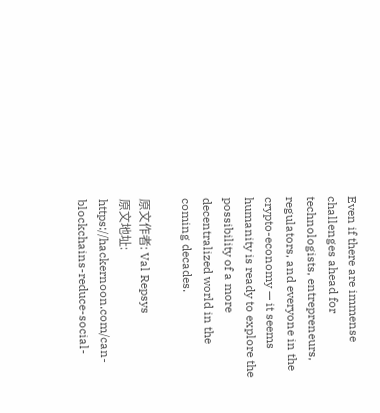Even if there are immense challenges ahead for technologists, entrepreneurs, regulators, and everyone in the crypto-economy — it seems humanity is ready to explore the possibility of a more decentralized world in the coming decades.

原文作者: Val Repsys
原文地址: https://hackernoon.com/can-blockchains-reduce-social-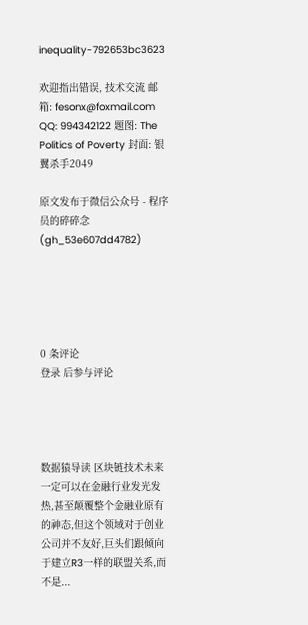inequality-792653bc3623

欢迎指出错误, 技术交流 邮箱: fesonx@foxmail.com QQ: 994342122 题图: The Politics of Poverty 封面: 银翼杀手2049

原文发布于微信公众号 - 程序员的碎碎念(gh_53e607dd4782)





0 条评论
登录 后参与评论




数据猿导读 区块链技术未来一定可以在金融行业发光发热,甚至颠覆整个金融业原有的神态,但这个领域对于创业公司并不友好,巨头们跟倾向于建立R3一样的联盟关系,而不是...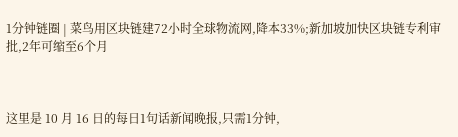1分钟链圈 | 菜鸟用区块链建72小时全球物流网,降本33%;新加坡加快区块链专利审批,2年可缩至6个月



这里是 10 月 16 日的每日1句话新闻晚报,只需1分钟,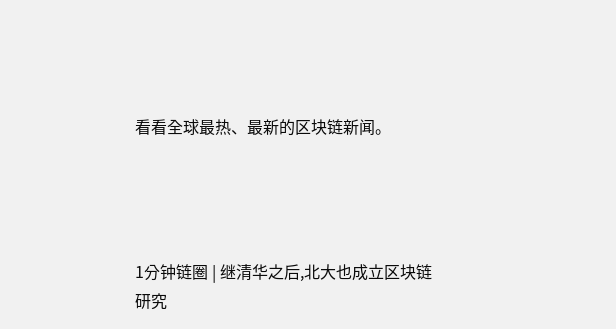看看全球最热、最新的区块链新闻。




1分钟链圈 | 继清华之后,北大也成立区块链研究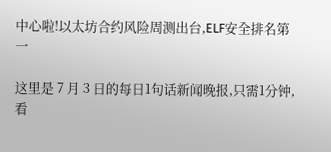中心啦!以太坊合约风险周测出台,ELF安全排名第一

这里是 7 月 3 日的每日1句话新闻晚报,只需1分钟,看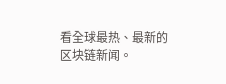看全球最热、最新的区块链新闻。